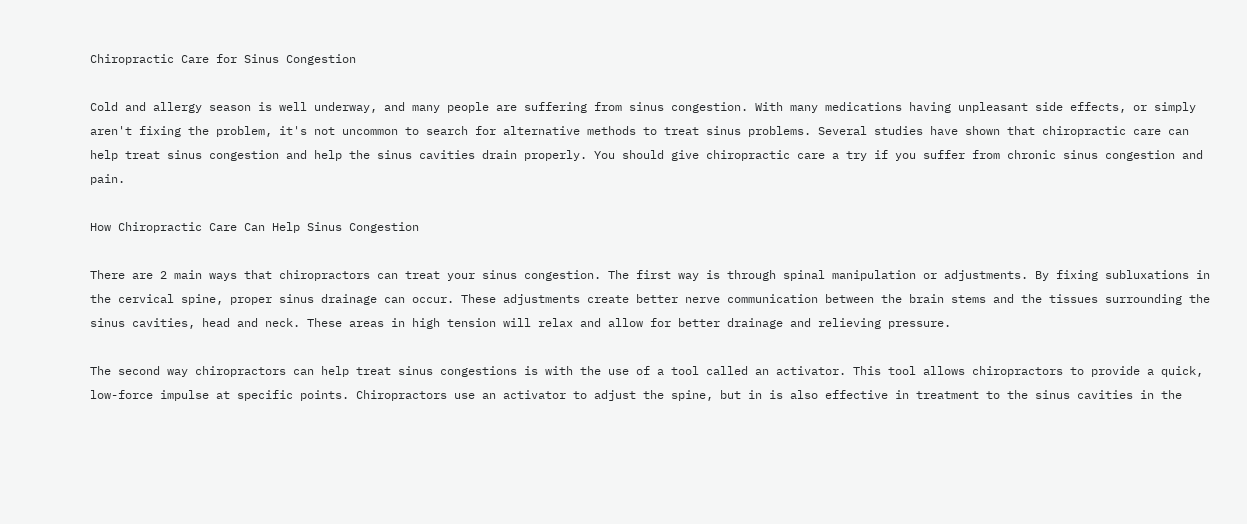Chiropractic Care for Sinus Congestion

Cold and allergy season is well underway, and many people are suffering from sinus congestion. With many medications having unpleasant side effects, or simply aren't fixing the problem, it's not uncommon to search for alternative methods to treat sinus problems. Several studies have shown that chiropractic care can help treat sinus congestion and help the sinus cavities drain properly. You should give chiropractic care a try if you suffer from chronic sinus congestion and pain.

How Chiropractic Care Can Help Sinus Congestion

There are 2 main ways that chiropractors can treat your sinus congestion. The first way is through spinal manipulation or adjustments. By fixing subluxations in the cervical spine, proper sinus drainage can occur. These adjustments create better nerve communication between the brain stems and the tissues surrounding the sinus cavities, head and neck. These areas in high tension will relax and allow for better drainage and relieving pressure.

The second way chiropractors can help treat sinus congestions is with the use of a tool called an activator. This tool allows chiropractors to provide a quick, low-force impulse at specific points. Chiropractors use an activator to adjust the spine, but in is also effective in treatment to the sinus cavities in the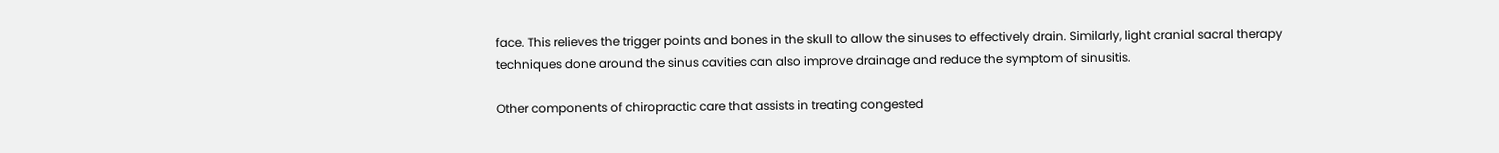face. This relieves the trigger points and bones in the skull to allow the sinuses to effectively drain. Similarly, light cranial sacral therapy techniques done around the sinus cavities can also improve drainage and reduce the symptom of sinusitis.

Other components of chiropractic care that assists in treating congested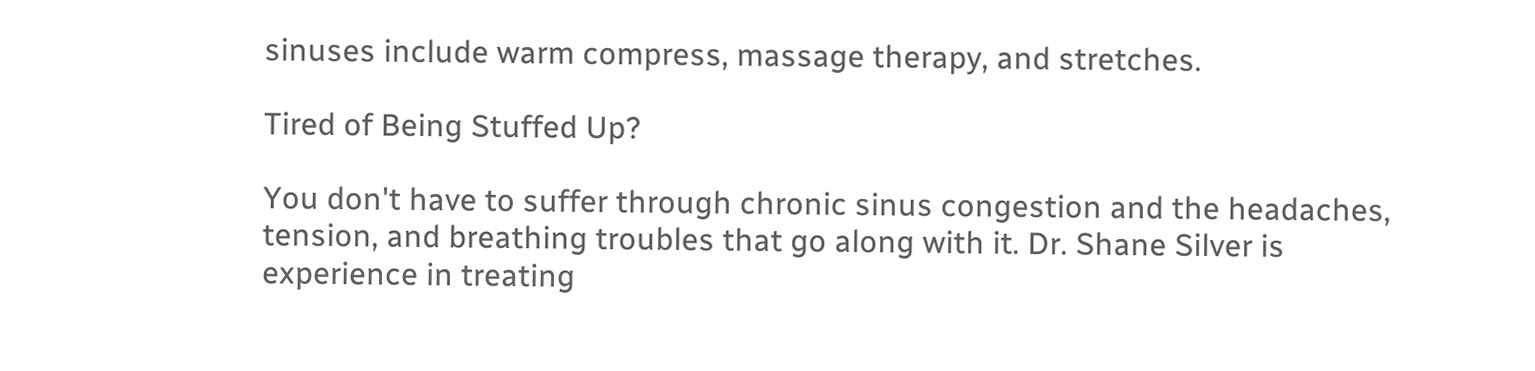sinuses include warm compress, massage therapy, and stretches.

Tired of Being Stuffed Up?

You don't have to suffer through chronic sinus congestion and the headaches, tension, and breathing troubles that go along with it. Dr. Shane Silver is experience in treating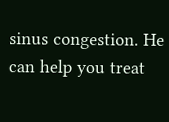sinus congestion. He can help you treat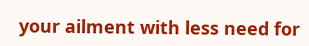your ailment with less need for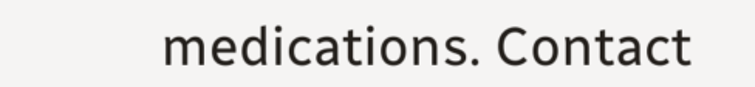medications. Contact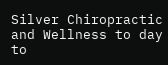Silver Chiropractic and Wellness to day to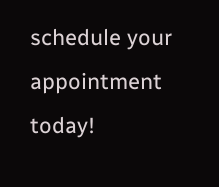schedule your appointment today!